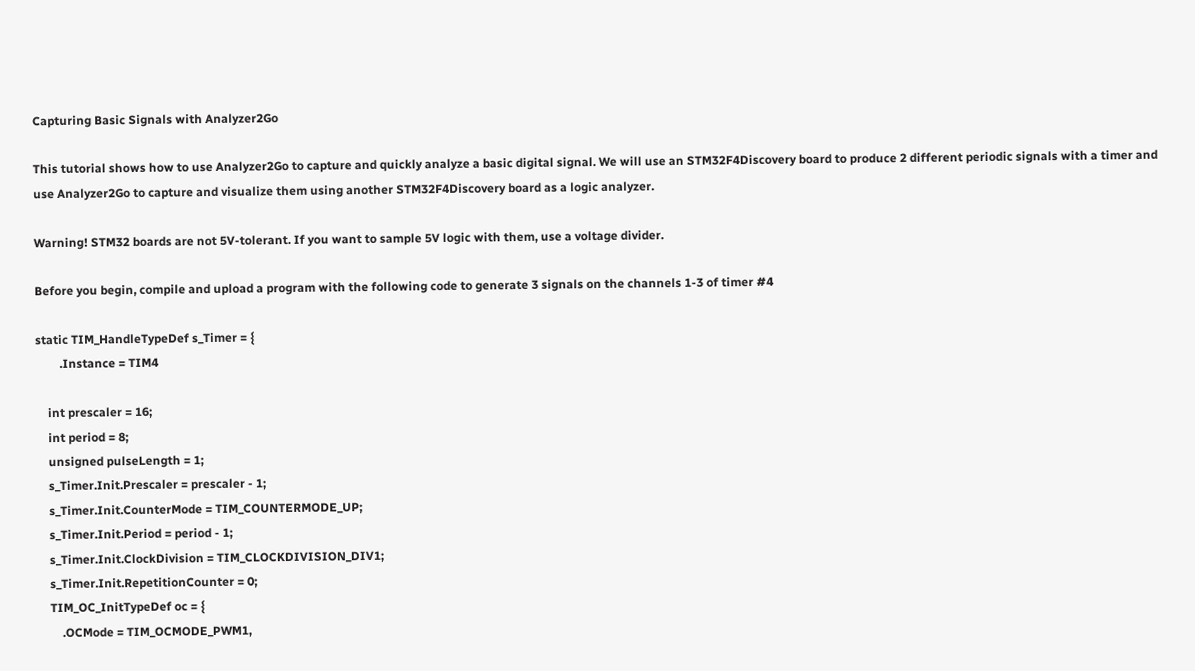Capturing Basic Signals with Analyzer2Go

This tutorial shows how to use Analyzer2Go to capture and quickly analyze a basic digital signal. We will use an STM32F4Discovery board to produce 2 different periodic signals with a timer and use Analyzer2Go to capture and visualize them using another STM32F4Discovery board as a logic analyzer.

Warning! STM32 boards are not 5V-tolerant. If you want to sample 5V logic with them, use a voltage divider.

Before you begin, compile and upload a program with the following code to generate 3 signals on the channels 1-3 of timer #4

static TIM_HandleTypeDef s_Timer = {
        .Instance = TIM4

    int prescaler = 16;
    int period = 8;
    unsigned pulseLength = 1;
    s_Timer.Init.Prescaler = prescaler - 1;
    s_Timer.Init.CounterMode = TIM_COUNTERMODE_UP;
    s_Timer.Init.Period = period - 1;
    s_Timer.Init.ClockDivision = TIM_CLOCKDIVISION_DIV1;
    s_Timer.Init.RepetitionCounter = 0;
    TIM_OC_InitTypeDef oc = {
        .OCMode = TIM_OCMODE_PWM1,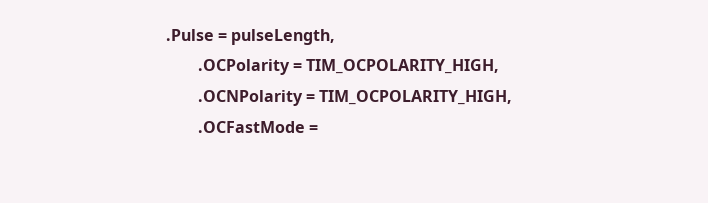.Pulse = pulseLength,
        .OCPolarity = TIM_OCPOLARITY_HIGH,
        .OCNPolarity = TIM_OCPOLARITY_HIGH,
        .OCFastMode =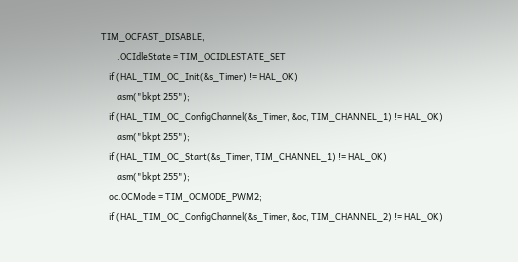TIM_OCFAST_DISABLE,
        .OCIdleState = TIM_OCIDLESTATE_SET
    if (HAL_TIM_OC_Init(&s_Timer) != HAL_OK)
        asm("bkpt 255");
    if (HAL_TIM_OC_ConfigChannel(&s_Timer, &oc, TIM_CHANNEL_1) != HAL_OK)
        asm("bkpt 255");
    if (HAL_TIM_OC_Start(&s_Timer, TIM_CHANNEL_1) != HAL_OK)
        asm("bkpt 255");
    oc.OCMode = TIM_OCMODE_PWM2;
    if (HAL_TIM_OC_ConfigChannel(&s_Timer, &oc, TIM_CHANNEL_2) != HAL_OK)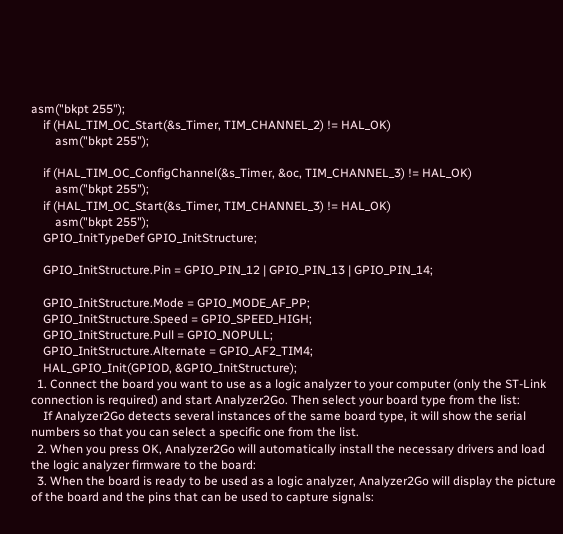asm("bkpt 255");
    if (HAL_TIM_OC_Start(&s_Timer, TIM_CHANNEL_2) != HAL_OK)
        asm("bkpt 255");

    if (HAL_TIM_OC_ConfigChannel(&s_Timer, &oc, TIM_CHANNEL_3) != HAL_OK)
        asm("bkpt 255");
    if (HAL_TIM_OC_Start(&s_Timer, TIM_CHANNEL_3) != HAL_OK)
        asm("bkpt 255");
    GPIO_InitTypeDef GPIO_InitStructure;

    GPIO_InitStructure.Pin = GPIO_PIN_12 | GPIO_PIN_13 | GPIO_PIN_14;

    GPIO_InitStructure.Mode = GPIO_MODE_AF_PP;
    GPIO_InitStructure.Speed = GPIO_SPEED_HIGH;
    GPIO_InitStructure.Pull = GPIO_NOPULL;
    GPIO_InitStructure.Alternate = GPIO_AF2_TIM4;
    HAL_GPIO_Init(GPIOD, &GPIO_InitStructure);
  1. Connect the board you want to use as a logic analyzer to your computer (only the ST-Link connection is required) and start Analyzer2Go. Then select your board type from the list:
    If Analyzer2Go detects several instances of the same board type, it will show the serial numbers so that you can select a specific one from the list.
  2. When you press OK, Analyzer2Go will automatically install the necessary drivers and load the logic analyzer firmware to the board:
  3. When the board is ready to be used as a logic analyzer, Analyzer2Go will display the picture of the board and the pins that can be used to capture signals: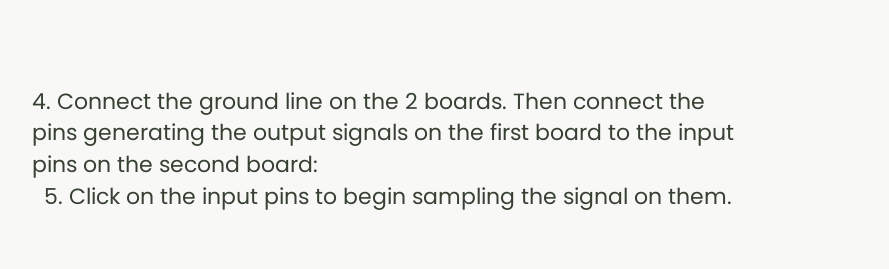4. Connect the ground line on the 2 boards. Then connect the pins generating the output signals on the first board to the input pins on the second board:
  5. Click on the input pins to begin sampling the signal on them.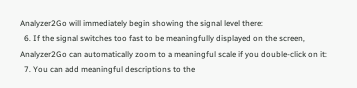Analyzer2Go will immediately begin showing the signal level there:
  6. If the signal switches too fast to be meaningfully displayed on the screen, Analyzer2Go can automatically zoom to a meaningful scale if you double-click on it:
  7. You can add meaningful descriptions to the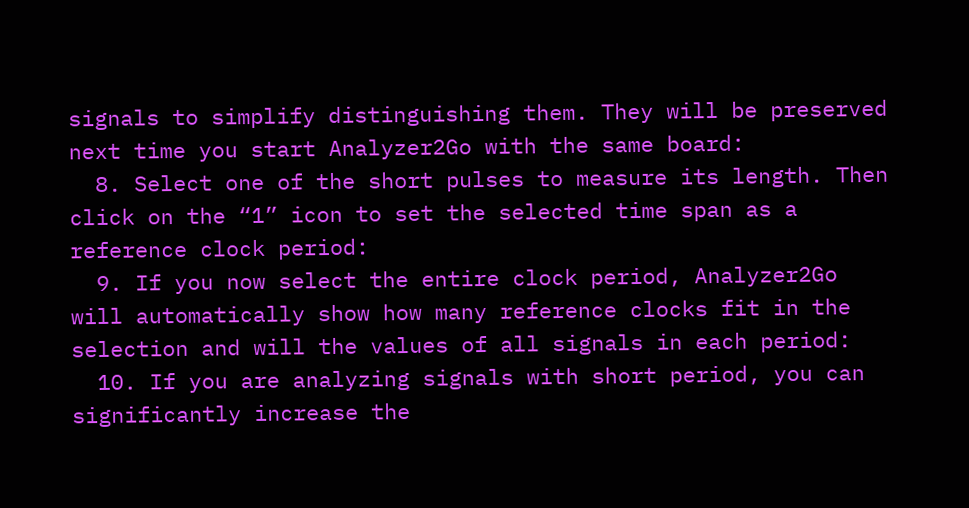signals to simplify distinguishing them. They will be preserved next time you start Analyzer2Go with the same board:
  8. Select one of the short pulses to measure its length. Then click on the “1” icon to set the selected time span as a reference clock period:
  9. If you now select the entire clock period, Analyzer2Go will automatically show how many reference clocks fit in the selection and will the values of all signals in each period:
  10. If you are analyzing signals with short period, you can significantly increase the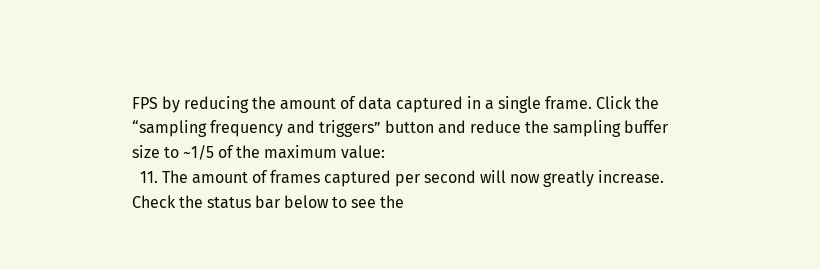FPS by reducing the amount of data captured in a single frame. Click the “sampling frequency and triggers” button and reduce the sampling buffer size to ~1/5 of the maximum value:
  11. The amount of frames captured per second will now greatly increase. Check the status bar below to see the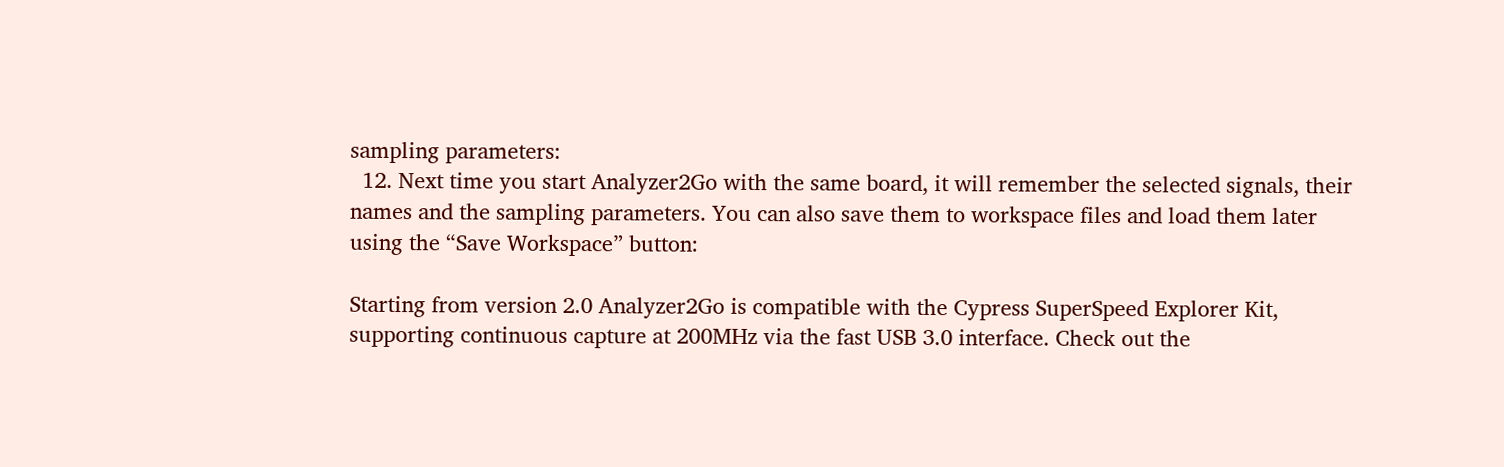sampling parameters:
  12. Next time you start Analyzer2Go with the same board, it will remember the selected signals, their names and the sampling parameters. You can also save them to workspace files and load them later using the “Save Workspace” button:

Starting from version 2.0 Analyzer2Go is compatible with the Cypress SuperSpeed Explorer Kit, supporting continuous capture at 200MHz via the fast USB 3.0 interface. Check out the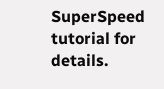SuperSpeed tutorial for details.